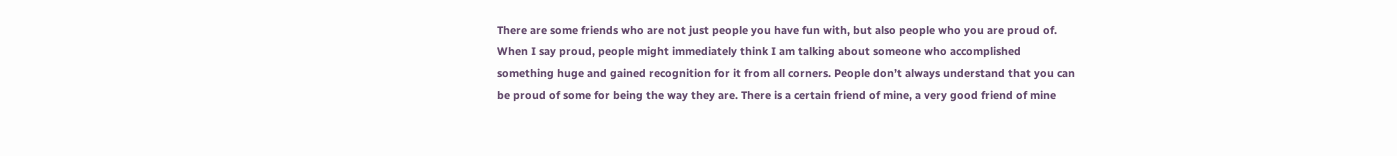There are some friends who are not just people you have fun with, but also people who you are proud of. When I say proud, people might immediately think I am talking about someone who accomplished something huge and gained recognition for it from all corners. People don’t always understand that you can be proud of some for being the way they are. There is a certain friend of mine, a very good friend of mine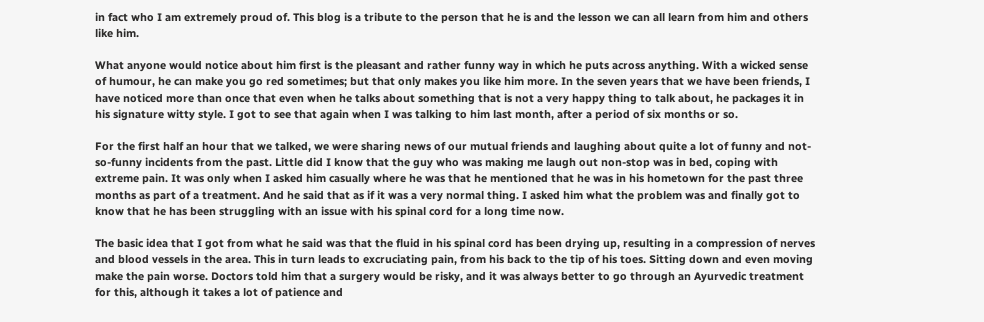in fact who I am extremely proud of. This blog is a tribute to the person that he is and the lesson we can all learn from him and others like him.

What anyone would notice about him first is the pleasant and rather funny way in which he puts across anything. With a wicked sense of humour, he can make you go red sometimes; but that only makes you like him more. In the seven years that we have been friends, I have noticed more than once that even when he talks about something that is not a very happy thing to talk about, he packages it in his signature witty style. I got to see that again when I was talking to him last month, after a period of six months or so.

For the first half an hour that we talked, we were sharing news of our mutual friends and laughing about quite a lot of funny and not-so-funny incidents from the past. Little did I know that the guy who was making me laugh out non-stop was in bed, coping with extreme pain. It was only when I asked him casually where he was that he mentioned that he was in his hometown for the past three months as part of a treatment. And he said that as if it was a very normal thing. I asked him what the problem was and finally got to know that he has been struggling with an issue with his spinal cord for a long time now.

The basic idea that I got from what he said was that the fluid in his spinal cord has been drying up, resulting in a compression of nerves and blood vessels in the area. This in turn leads to excruciating pain, from his back to the tip of his toes. Sitting down and even moving make the pain worse. Doctors told him that a surgery would be risky, and it was always better to go through an Ayurvedic treatment for this, although it takes a lot of patience and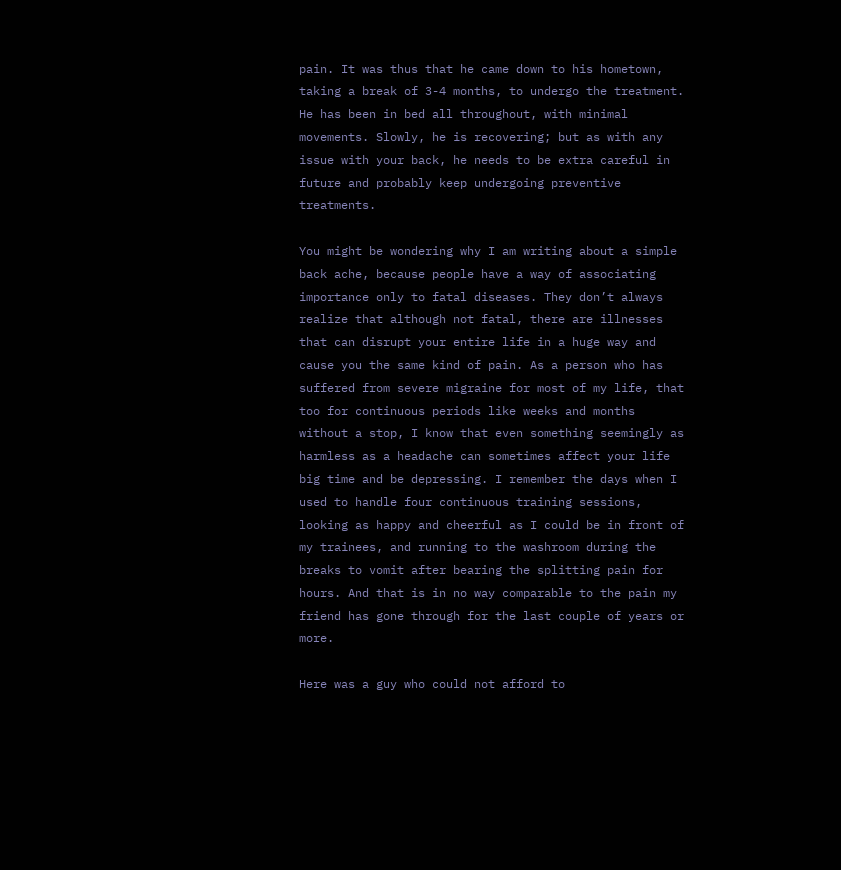pain. It was thus that he came down to his hometown, taking a break of 3-4 months, to undergo the treatment. He has been in bed all throughout, with minimal movements. Slowly, he is recovering; but as with any issue with your back, he needs to be extra careful in future and probably keep undergoing preventive treatments.

You might be wondering why I am writing about a simple back ache, because people have a way of associating importance only to fatal diseases. They don’t always realize that although not fatal, there are illnesses that can disrupt your entire life in a huge way and cause you the same kind of pain. As a person who has suffered from severe migraine for most of my life, that too for continuous periods like weeks and months without a stop, I know that even something seemingly as harmless as a headache can sometimes affect your life big time and be depressing. I remember the days when I used to handle four continuous training sessions, looking as happy and cheerful as I could be in front of my trainees, and running to the washroom during the breaks to vomit after bearing the splitting pain for hours. And that is in no way comparable to the pain my friend has gone through for the last couple of years or more.

Here was a guy who could not afford to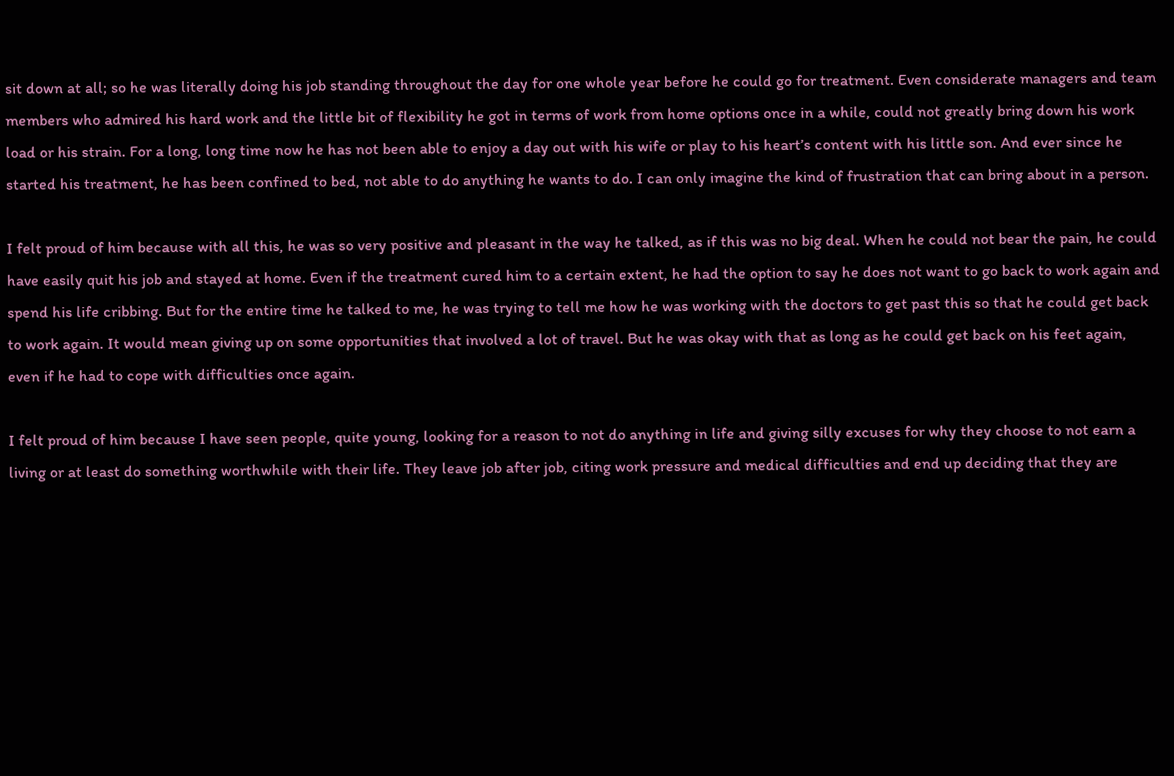sit down at all; so he was literally doing his job standing throughout the day for one whole year before he could go for treatment. Even considerate managers and team members who admired his hard work and the little bit of flexibility he got in terms of work from home options once in a while, could not greatly bring down his work load or his strain. For a long, long time now he has not been able to enjoy a day out with his wife or play to his heart’s content with his little son. And ever since he started his treatment, he has been confined to bed, not able to do anything he wants to do. I can only imagine the kind of frustration that can bring about in a person.

I felt proud of him because with all this, he was so very positive and pleasant in the way he talked, as if this was no big deal. When he could not bear the pain, he could have easily quit his job and stayed at home. Even if the treatment cured him to a certain extent, he had the option to say he does not want to go back to work again and spend his life cribbing. But for the entire time he talked to me, he was trying to tell me how he was working with the doctors to get past this so that he could get back to work again. It would mean giving up on some opportunities that involved a lot of travel. But he was okay with that as long as he could get back on his feet again, even if he had to cope with difficulties once again.

I felt proud of him because I have seen people, quite young, looking for a reason to not do anything in life and giving silly excuses for why they choose to not earn a living or at least do something worthwhile with their life. They leave job after job, citing work pressure and medical difficulties and end up deciding that they are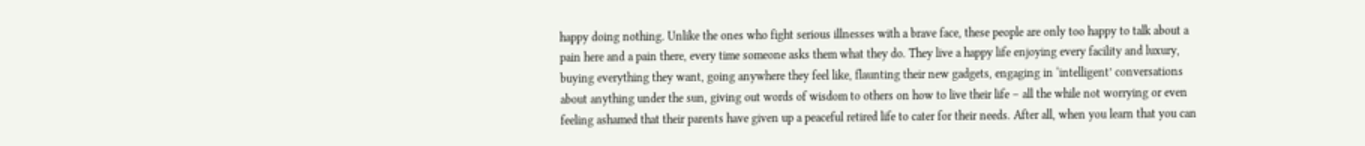happy doing nothing. Unlike the ones who fight serious illnesses with a brave face, these people are only too happy to talk about a pain here and a pain there, every time someone asks them what they do. They live a happy life enjoying every facility and luxury, buying everything they want, going anywhere they feel like, flaunting their new gadgets, engaging in ‘intelligent’ conversations about anything under the sun, giving out words of wisdom to others on how to live their life – all the while not worrying or even feeling ashamed that their parents have given up a peaceful retired life to cater for their needs. After all, when you learn that you can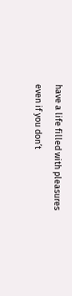have a life filled with pleasures even if you don’t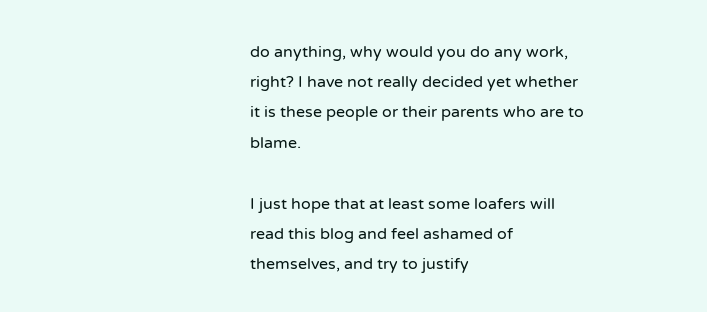do anything, why would you do any work, right? I have not really decided yet whether it is these people or their parents who are to blame.

I just hope that at least some loafers will read this blog and feel ashamed of themselves, and try to justify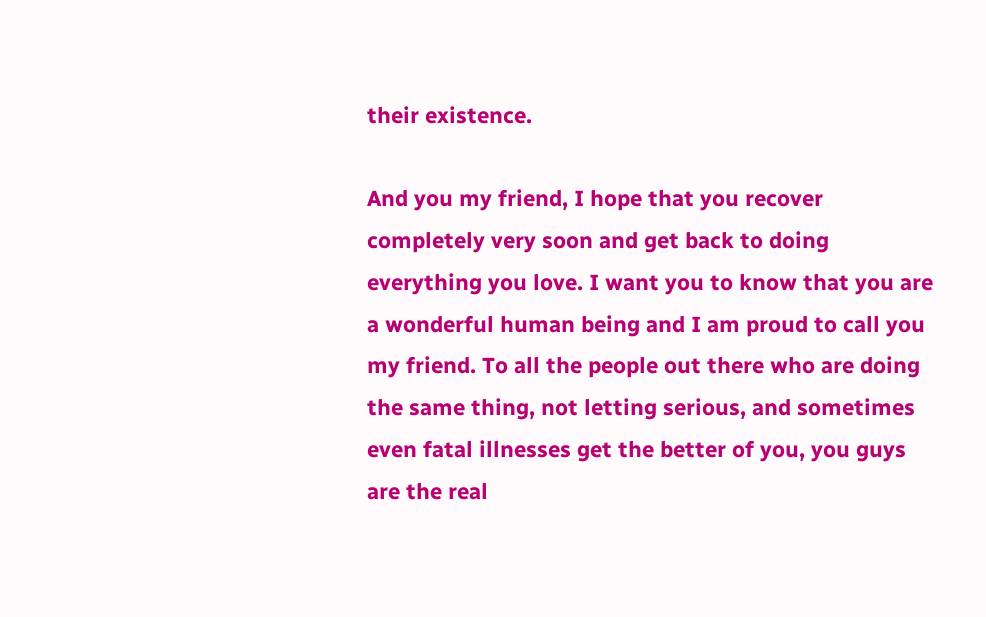their existence.

And you my friend, I hope that you recover completely very soon and get back to doing everything you love. I want you to know that you are a wonderful human being and I am proud to call you my friend. To all the people out there who are doing the same thing, not letting serious, and sometimes even fatal illnesses get the better of you, you guys are the real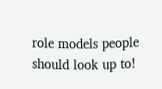role models people should look up to!